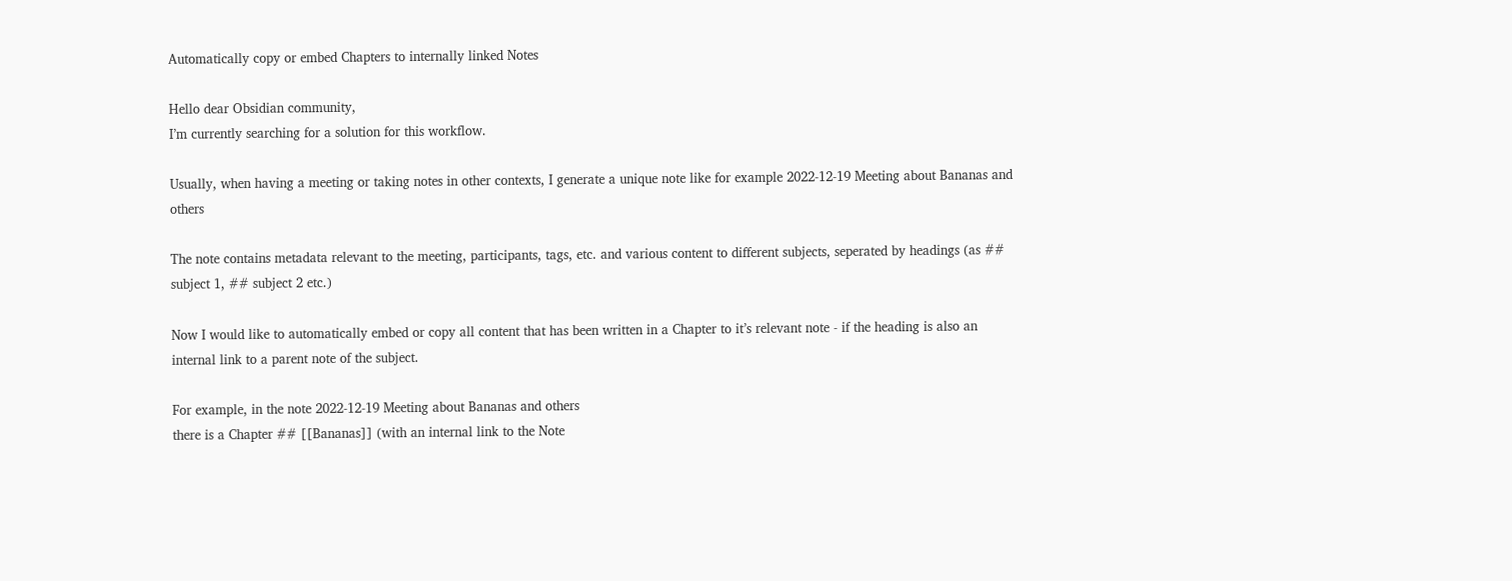Automatically copy or embed Chapters to internally linked Notes

Hello dear Obsidian community,
I’m currently searching for a solution for this workflow.

Usually, when having a meeting or taking notes in other contexts, I generate a unique note like for example 2022-12-19 Meeting about Bananas and others

The note contains metadata relevant to the meeting, participants, tags, etc. and various content to different subjects, seperated by headings (as ## subject 1, ## subject 2 etc.)

Now I would like to automatically embed or copy all content that has been written in a Chapter to it’s relevant note - if the heading is also an internal link to a parent note of the subject.

For example, in the note 2022-12-19 Meeting about Bananas and others
there is a Chapter ## [[Bananas]] (with an internal link to the Note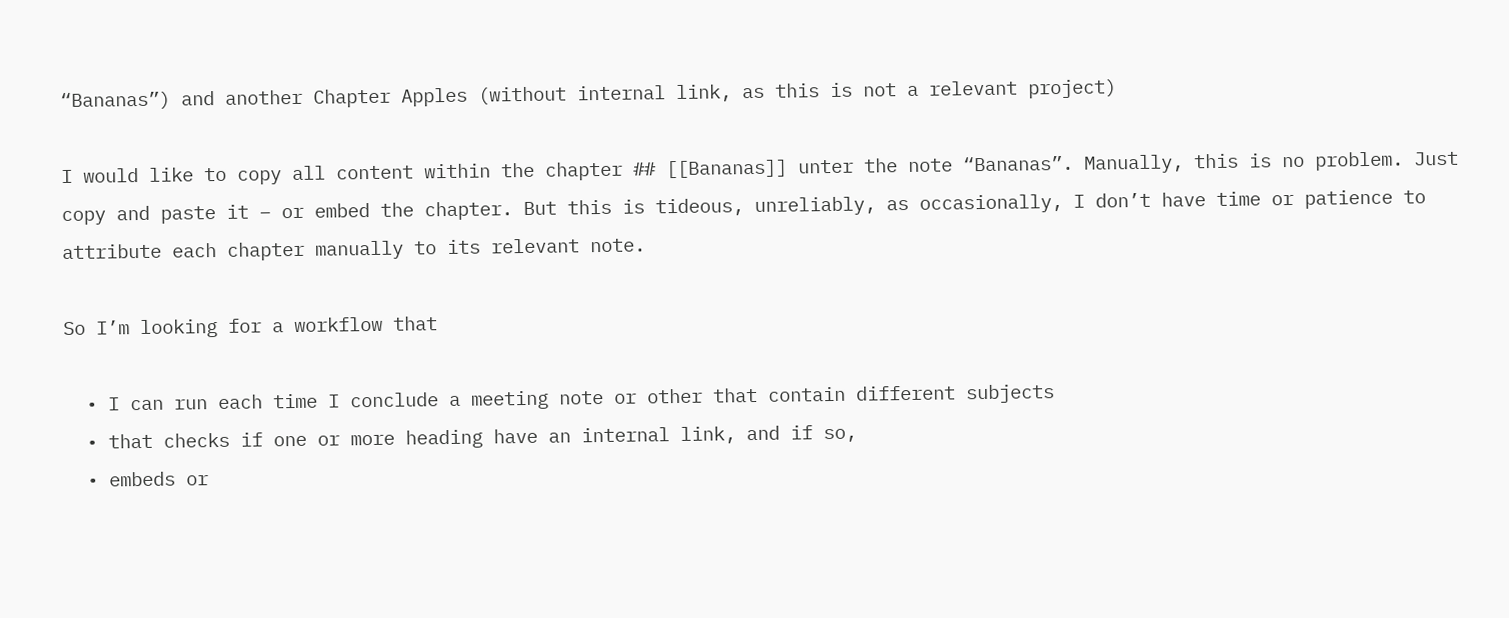“Bananas”) and another Chapter Apples (without internal link, as this is not a relevant project)

I would like to copy all content within the chapter ## [[Bananas]] unter the note “Bananas”. Manually, this is no problem. Just copy and paste it – or embed the chapter. But this is tideous, unreliably, as occasionally, I don’t have time or patience to attribute each chapter manually to its relevant note.

So I’m looking for a workflow that

  • I can run each time I conclude a meeting note or other that contain different subjects
  • that checks if one or more heading have an internal link, and if so,
  • embeds or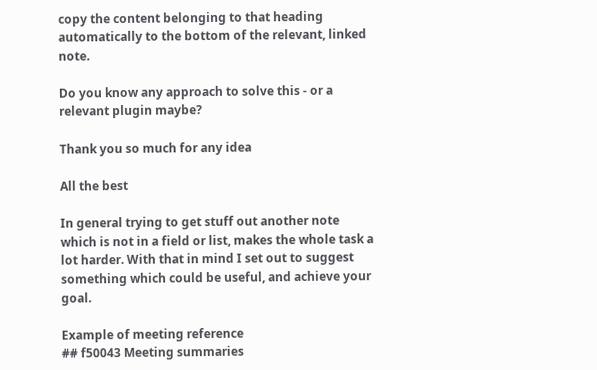copy the content belonging to that heading automatically to the bottom of the relevant, linked note.

Do you know any approach to solve this - or a relevant plugin maybe?

Thank you so much for any idea

All the best

In general trying to get stuff out another note which is not in a field or list, makes the whole task a lot harder. With that in mind I set out to suggest something which could be useful, and achieve your goal.

Example of meeting reference
## f50043 Meeting summaries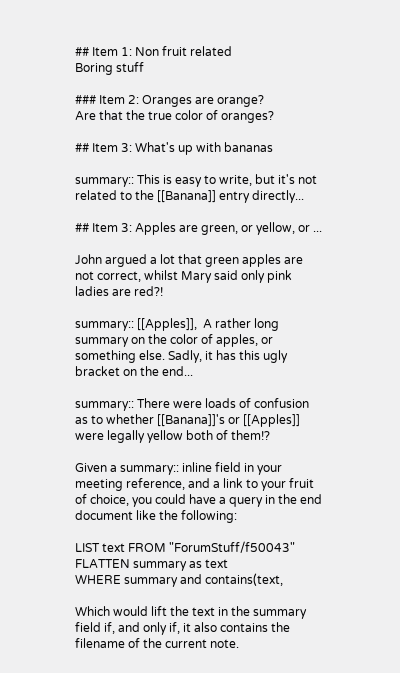## Item 1: Non fruit related
Boring stuff

### Item 2: Oranges are orange?
Are that the true color of oranges?

## Item 3: What's up with bananas

summary:: This is easy to write, but it's not related to the [[Banana]] entry directly...

## Item 3: Apples are green, or yellow, or ...

John argued a lot that green apples are not correct, whilst Mary said only pink ladies are red?!

summary:: [[Apples]],  A rather long summary on the color of apples, or something else. Sadly, it has this ugly bracket on the end...

summary:: There were loads of confusion as to whether [[Banana]]'s or [[Apples]] were legally yellow both of them!?

Given a summary:: inline field in your meeting reference, and a link to your fruit of choice, you could have a query in the end document like the following:

LIST text FROM "ForumStuff/f50043"
FLATTEN summary as text
WHERE summary and contains(text,

Which would lift the text in the summary field if, and only if, it also contains the filename of the current note.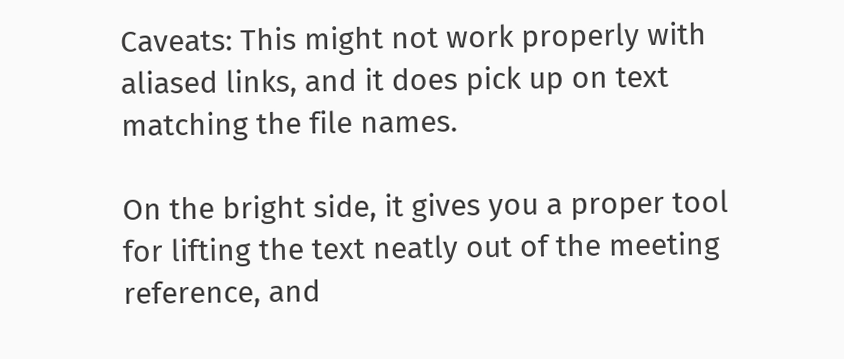Caveats: This might not work properly with aliased links, and it does pick up on text matching the file names.

On the bright side, it gives you a proper tool for lifting the text neatly out of the meeting reference, and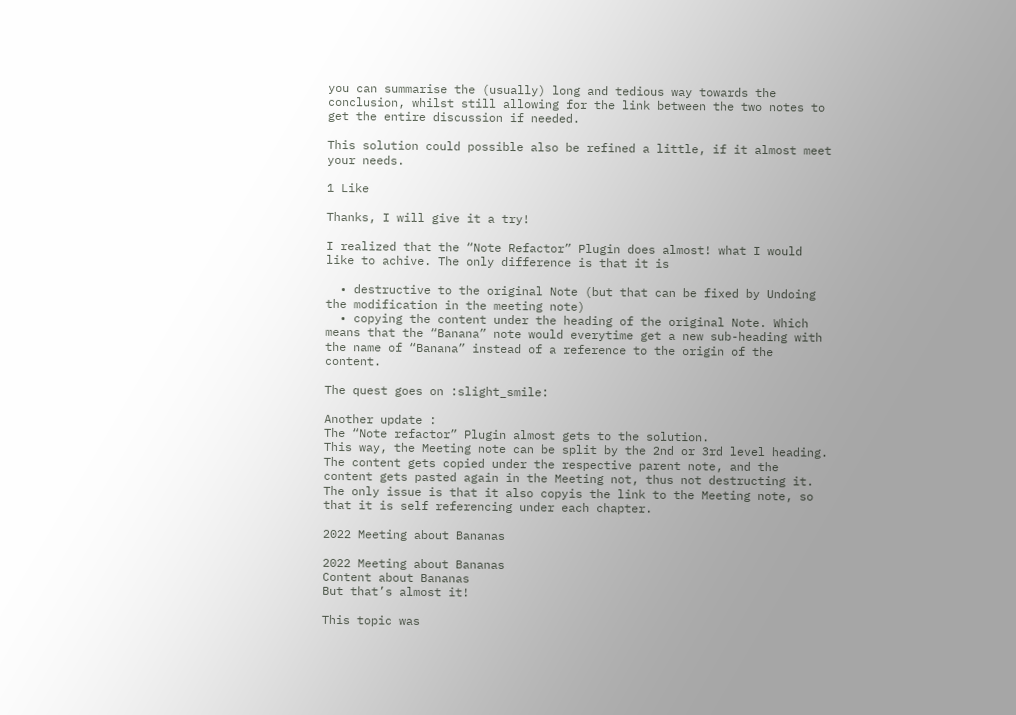you can summarise the (usually) long and tedious way towards the conclusion, whilst still allowing for the link between the two notes to get the entire discussion if needed.

This solution could possible also be refined a little, if it almost meet your needs.

1 Like

Thanks, I will give it a try!

I realized that the “Note Refactor” Plugin does almost! what I would like to achive. The only difference is that it is

  • destructive to the original Note (but that can be fixed by Undoing the modification in the meeting note)
  • copying the content under the heading of the original Note. Which means that the “Banana” note would everytime get a new sub-heading with the name of “Banana” instead of a reference to the origin of the content.

The quest goes on :slight_smile:

Another update :
The “Note refactor” Plugin almost gets to the solution.
This way, the Meeting note can be split by the 2nd or 3rd level heading. The content gets copied under the respective parent note, and the content gets pasted again in the Meeting not, thus not destructing it. The only issue is that it also copyis the link to the Meeting note, so that it is self referencing under each chapter.

2022 Meeting about Bananas

2022 Meeting about Bananas
Content about Bananas
But that’s almost it!

This topic was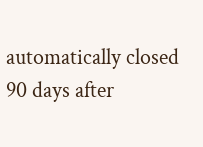automatically closed 90 days after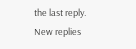the last reply. New replies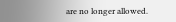are no longer allowed.